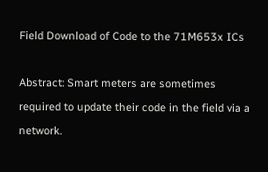Field Download of Code to the 71M653x ICs

Abstract: Smart meters are sometimes required to update their code in the field via a network.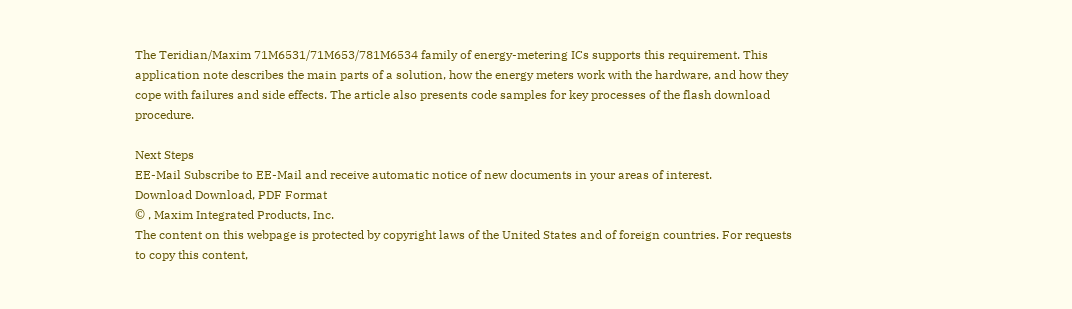The Teridian/Maxim 71M6531/71M653/781M6534 family of energy-metering ICs supports this requirement. This application note describes the main parts of a solution, how the energy meters work with the hardware, and how they cope with failures and side effects. The article also presents code samples for key processes of the flash download procedure.

Next Steps
EE-Mail Subscribe to EE-Mail and receive automatic notice of new documents in your areas of interest.
Download Download, PDF Format
© , Maxim Integrated Products, Inc.
The content on this webpage is protected by copyright laws of the United States and of foreign countries. For requests to copy this content,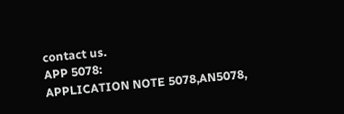contact us.
APP 5078:
APPLICATION NOTE 5078,AN5078,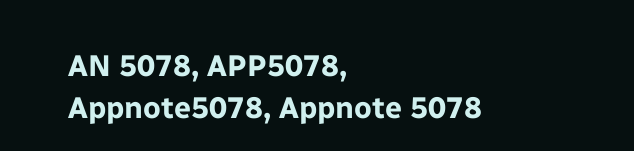AN 5078, APP5078, Appnote5078, Appnote 5078